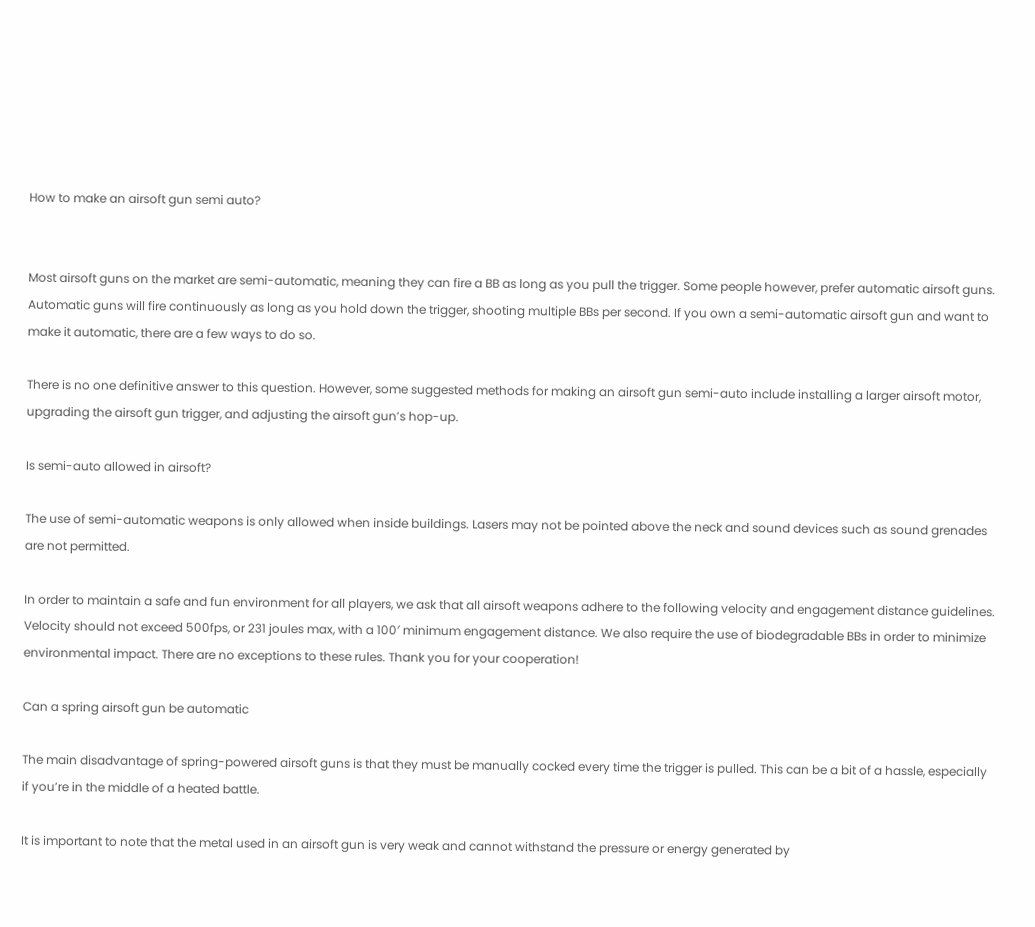How to make an airsoft gun semi auto?


Most airsoft guns on the market are semi-automatic, meaning they can fire a BB as long as you pull the trigger. Some people however, prefer automatic airsoft guns. Automatic guns will fire continuously as long as you hold down the trigger, shooting multiple BBs per second. If you own a semi-automatic airsoft gun and want to make it automatic, there are a few ways to do so.

There is no one definitive answer to this question. However, some suggested methods for making an airsoft gun semi-auto include installing a larger airsoft motor, upgrading the airsoft gun trigger, and adjusting the airsoft gun’s hop-up.

Is semi-auto allowed in airsoft?

The use of semi-automatic weapons is only allowed when inside buildings. Lasers may not be pointed above the neck and sound devices such as sound grenades are not permitted.

In order to maintain a safe and fun environment for all players, we ask that all airsoft weapons adhere to the following velocity and engagement distance guidelines. Velocity should not exceed 500fps, or 231 joules max, with a 100′ minimum engagement distance. We also require the use of biodegradable BBs in order to minimize environmental impact. There are no exceptions to these rules. Thank you for your cooperation!

Can a spring airsoft gun be automatic

The main disadvantage of spring-powered airsoft guns is that they must be manually cocked every time the trigger is pulled. This can be a bit of a hassle, especially if you’re in the middle of a heated battle.

It is important to note that the metal used in an airsoft gun is very weak and cannot withstand the pressure or energy generated by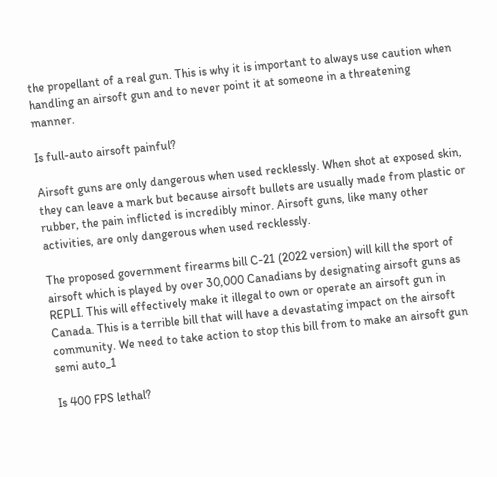the propellant of a real gun. This is why it is important to always use caution when handling an airsoft gun and to never point it at someone in a threatening manner.

Is full-auto airsoft painful?

Airsoft guns are only dangerous when used recklessly. When shot at exposed skin, they can leave a mark but because airsoft bullets are usually made from plastic or rubber, the pain inflicted is incredibly minor. Airsoft guns, like many other activities, are only dangerous when used recklessly.

The proposed government firearms bill C-21 (2022 version) will kill the sport of airsoft which is played by over 30,000 Canadians by designating airsoft guns as REPLI. This will effectively make it illegal to own or operate an airsoft gun in Canada. This is a terrible bill that will have a devastating impact on the airsoft community. We need to take action to stop this bill from to make an airsoft gun semi auto_1

Is 400 FPS lethal?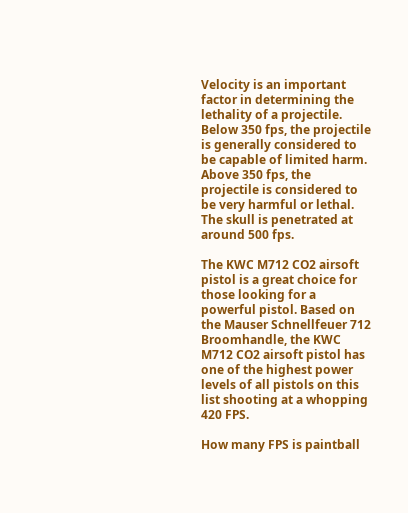Velocity is an important factor in determining the lethality of a projectile. Below 350 fps, the projectile is generally considered to be capable of limited harm. Above 350 fps, the projectile is considered to be very harmful or lethal. The skull is penetrated at around 500 fps.

The KWC M712 CO2 airsoft pistol is a great choice for those looking for a powerful pistol. Based on the Mauser Schnellfeuer 712 Broomhandle, the KWC M712 CO2 airsoft pistol has one of the highest power levels of all pistols on this list shooting at a whopping 420 FPS.

How many FPS is paintball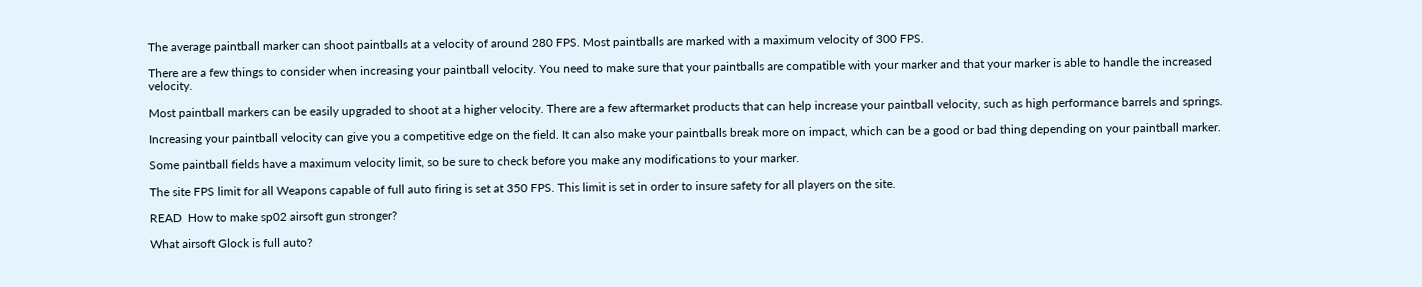The average paintball marker can shoot paintballs at a velocity of around 280 FPS. Most paintballs are marked with a maximum velocity of 300 FPS.

There are a few things to consider when increasing your paintball velocity. You need to make sure that your paintballs are compatible with your marker and that your marker is able to handle the increased velocity.

Most paintball markers can be easily upgraded to shoot at a higher velocity. There are a few aftermarket products that can help increase your paintball velocity, such as high performance barrels and springs.

Increasing your paintball velocity can give you a competitive edge on the field. It can also make your paintballs break more on impact, which can be a good or bad thing depending on your paintball marker.

Some paintball fields have a maximum velocity limit, so be sure to check before you make any modifications to your marker.

The site FPS limit for all Weapons capable of full auto firing is set at 350 FPS. This limit is set in order to insure safety for all players on the site.

READ  How to make sp02 airsoft gun stronger?

What airsoft Glock is full auto?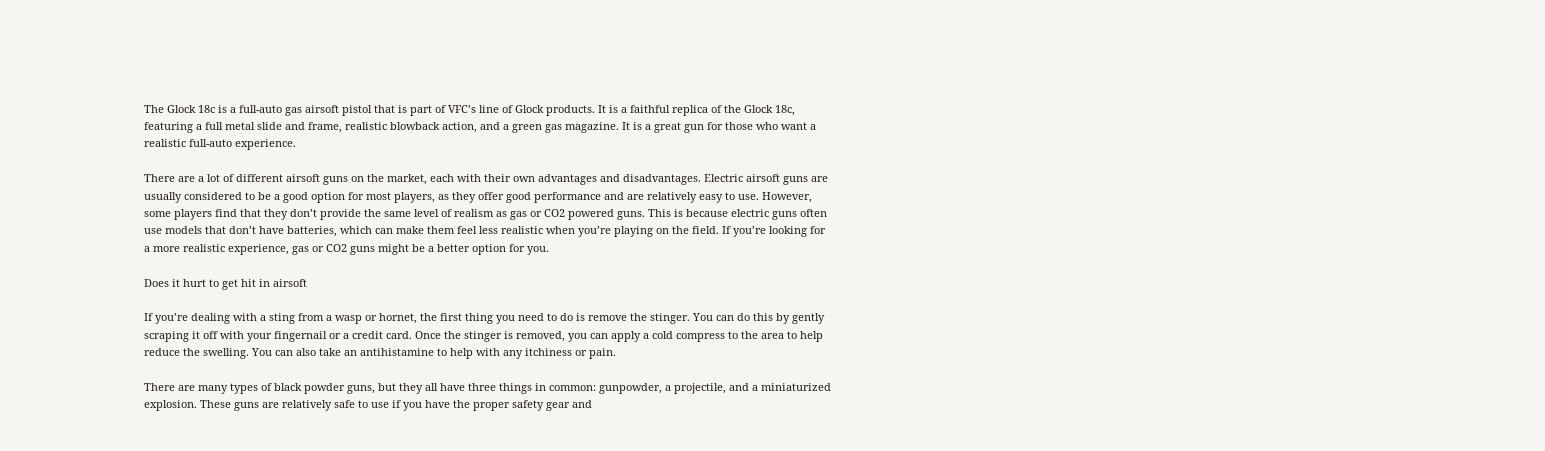The Glock 18c is a full-auto gas airsoft pistol that is part of VFC’s line of Glock products. It is a faithful replica of the Glock 18c, featuring a full metal slide and frame, realistic blowback action, and a green gas magazine. It is a great gun for those who want a realistic full-auto experience.

There are a lot of different airsoft guns on the market, each with their own advantages and disadvantages. Electric airsoft guns are usually considered to be a good option for most players, as they offer good performance and are relatively easy to use. However, some players find that they don’t provide the same level of realism as gas or CO2 powered guns. This is because electric guns often use models that don’t have batteries, which can make them feel less realistic when you’re playing on the field. If you’re looking for a more realistic experience, gas or CO2 guns might be a better option for you.

Does it hurt to get hit in airsoft

If you’re dealing with a sting from a wasp or hornet, the first thing you need to do is remove the stinger. You can do this by gently scraping it off with your fingernail or a credit card. Once the stinger is removed, you can apply a cold compress to the area to help reduce the swelling. You can also take an antihistamine to help with any itchiness or pain.

There are many types of black powder guns, but they all have three things in common: gunpowder, a projectile, and a miniaturized explosion. These guns are relatively safe to use if you have the proper safety gear and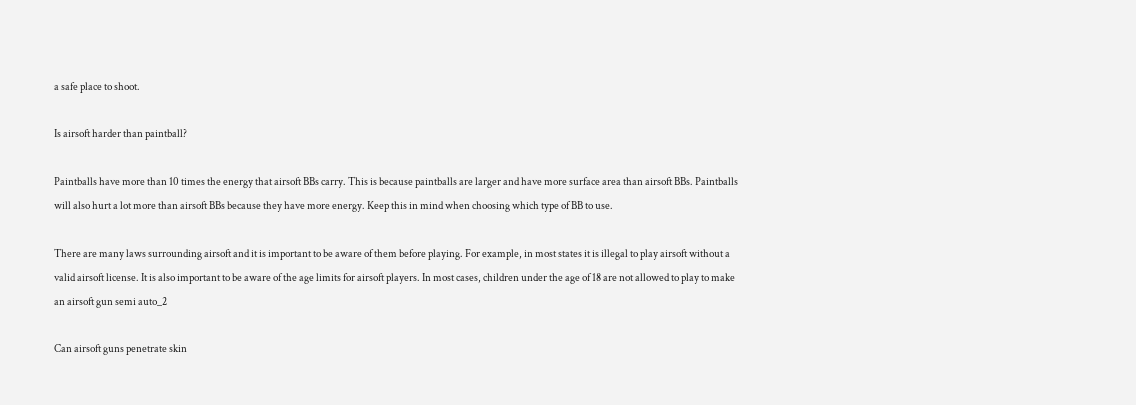a safe place to shoot.

Is airsoft harder than paintball?

Paintballs have more than 10 times the energy that airsoft BBs carry. This is because paintballs are larger and have more surface area than airsoft BBs. Paintballs will also hurt a lot more than airsoft BBs because they have more energy. Keep this in mind when choosing which type of BB to use.

There are many laws surrounding airsoft and it is important to be aware of them before playing. For example, in most states it is illegal to play airsoft without a valid airsoft license. It is also important to be aware of the age limits for airsoft players. In most cases, children under the age of 18 are not allowed to play to make an airsoft gun semi auto_2

Can airsoft guns penetrate skin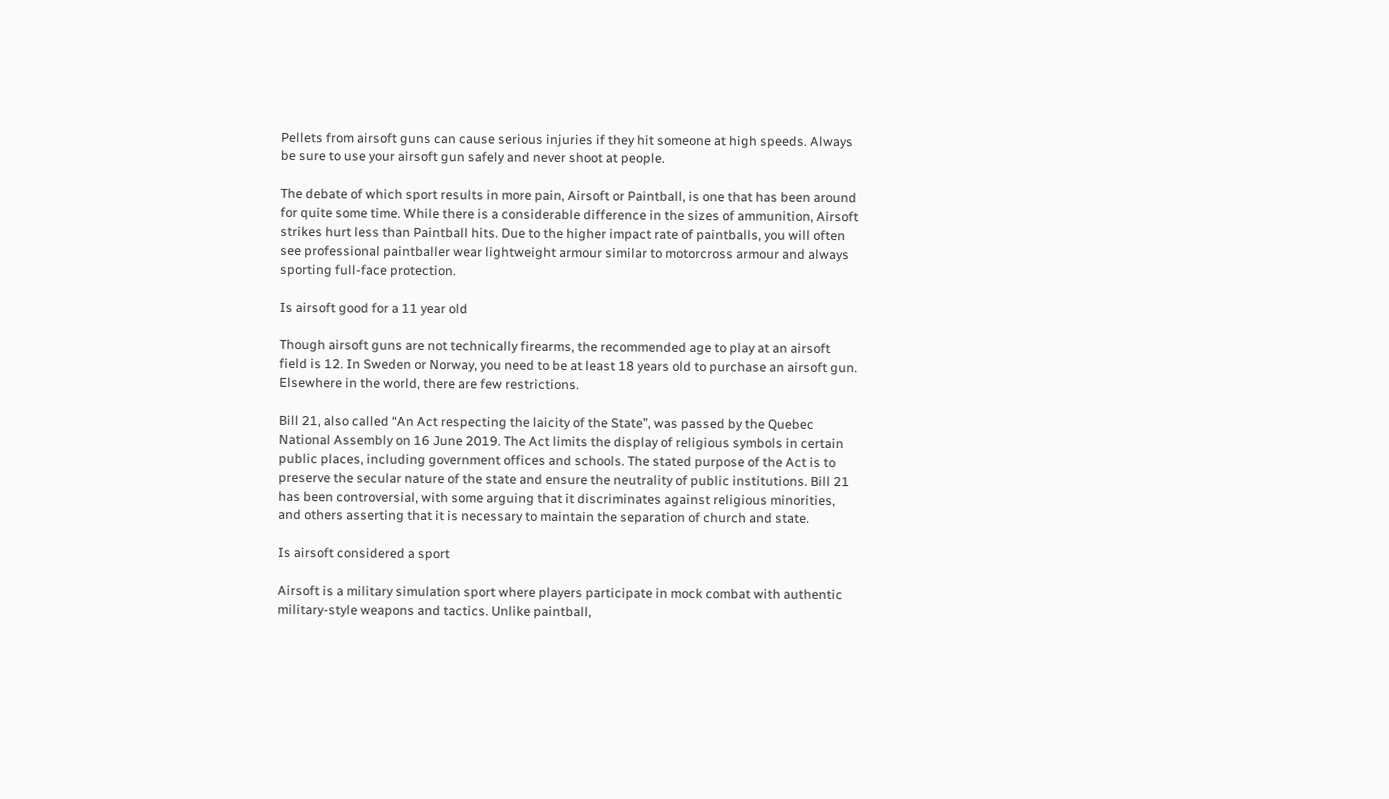Pellets from airsoft guns can cause serious injuries if they hit someone at high speeds. Always be sure to use your airsoft gun safely and never shoot at people.

The debate of which sport results in more pain, Airsoft or Paintball, is one that has been around for quite some time. While there is a considerable difference in the sizes of ammunition, Airsoft strikes hurt less than Paintball hits. Due to the higher impact rate of paintballs, you will often see professional paintballer wear lightweight armour similar to motorcross armour and always sporting full-face protection.

Is airsoft good for a 11 year old

Though airsoft guns are not technically firearms, the recommended age to play at an airsoft field is 12. In Sweden or Norway, you need to be at least 18 years old to purchase an airsoft gun. Elsewhere in the world, there are few restrictions.

Bill 21, also called “An Act respecting the laicity of the State”, was passed by the Quebec National Assembly on 16 June 2019. The Act limits the display of religious symbols in certain public places, including government offices and schools. The stated purpose of the Act is to preserve the secular nature of the state and ensure the neutrality of public institutions. Bill 21 has been controversial, with some arguing that it discriminates against religious minorities, and others asserting that it is necessary to maintain the separation of church and state.

Is airsoft considered a sport

Airsoft is a military simulation sport where players participate in mock combat with authentic military-style weapons and tactics. Unlike paintball,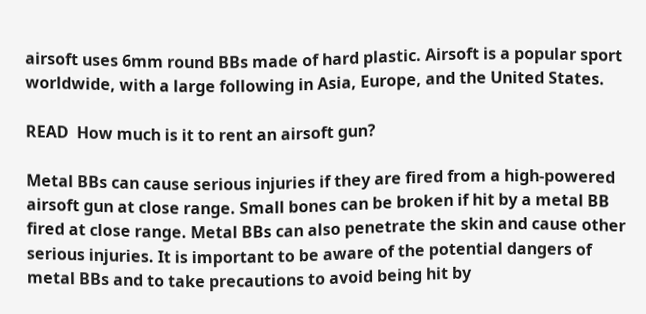airsoft uses 6mm round BBs made of hard plastic. Airsoft is a popular sport worldwide, with a large following in Asia, Europe, and the United States.

READ  How much is it to rent an airsoft gun?

Metal BBs can cause serious injuries if they are fired from a high-powered airsoft gun at close range. Small bones can be broken if hit by a metal BB fired at close range. Metal BBs can also penetrate the skin and cause other serious injuries. It is important to be aware of the potential dangers of metal BBs and to take precautions to avoid being hit by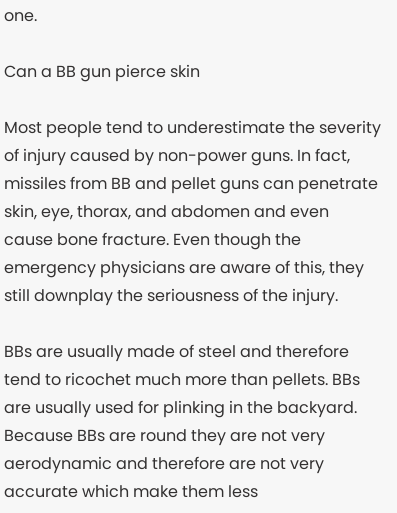one.

Can a BB gun pierce skin

Most people tend to underestimate the severity of injury caused by non-power guns. In fact, missiles from BB and pellet guns can penetrate skin, eye, thorax, and abdomen and even cause bone fracture. Even though the emergency physicians are aware of this, they still downplay the seriousness of the injury.

BBs are usually made of steel and therefore tend to ricochet much more than pellets. BBs are usually used for plinking in the backyard. Because BBs are round they are not very aerodynamic and therefore are not very accurate which make them less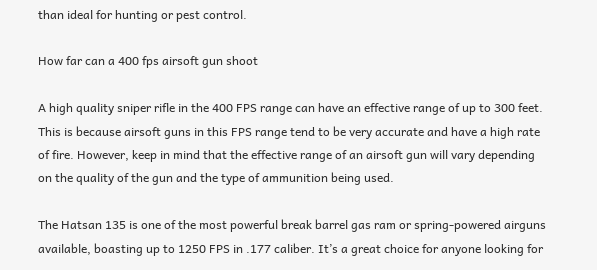than ideal for hunting or pest control.

How far can a 400 fps airsoft gun shoot

A high quality sniper rifle in the 400 FPS range can have an effective range of up to 300 feet. This is because airsoft guns in this FPS range tend to be very accurate and have a high rate of fire. However, keep in mind that the effective range of an airsoft gun will vary depending on the quality of the gun and the type of ammunition being used.

The Hatsan 135 is one of the most powerful break barrel gas ram or spring-powered airguns available, boasting up to 1250 FPS in .177 caliber. It’s a great choice for anyone looking for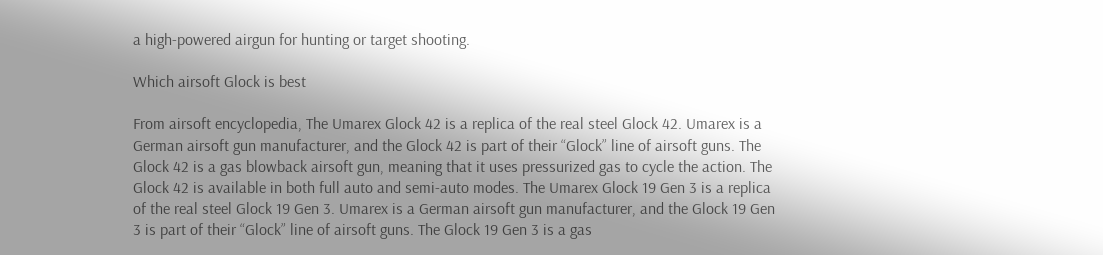a high-powered airgun for hunting or target shooting.

Which airsoft Glock is best

From airsoft encyclopedia, The Umarex Glock 42 is a replica of the real steel Glock 42. Umarex is a German airsoft gun manufacturer, and the Glock 42 is part of their “Glock” line of airsoft guns. The Glock 42 is a gas blowback airsoft gun, meaning that it uses pressurized gas to cycle the action. The Glock 42 is available in both full auto and semi-auto modes. The Umarex Glock 19 Gen 3 is a replica of the real steel Glock 19 Gen 3. Umarex is a German airsoft gun manufacturer, and the Glock 19 Gen 3 is part of their “Glock” line of airsoft guns. The Glock 19 Gen 3 is a gas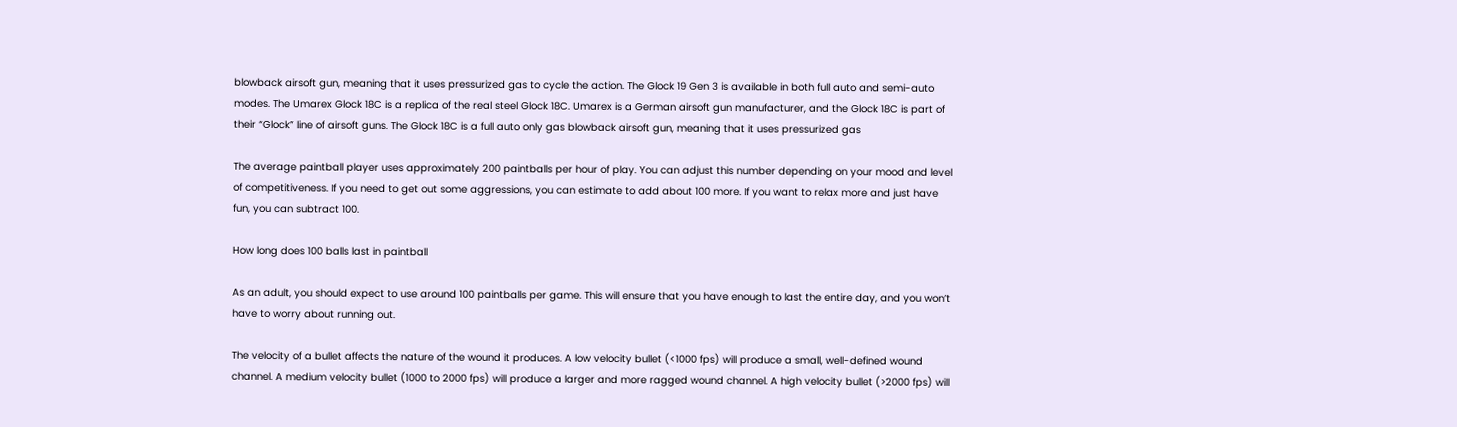blowback airsoft gun, meaning that it uses pressurized gas to cycle the action. The Glock 19 Gen 3 is available in both full auto and semi-auto modes. The Umarex Glock 18C is a replica of the real steel Glock 18C. Umarex is a German airsoft gun manufacturer, and the Glock 18C is part of their “Glock” line of airsoft guns. The Glock 18C is a full auto only gas blowback airsoft gun, meaning that it uses pressurized gas

The average paintball player uses approximately 200 paintballs per hour of play. You can adjust this number depending on your mood and level of competitiveness. If you need to get out some aggressions, you can estimate to add about 100 more. If you want to relax more and just have fun, you can subtract 100.

How long does 100 balls last in paintball

As an adult, you should expect to use around 100 paintballs per game. This will ensure that you have enough to last the entire day, and you won’t have to worry about running out.

The velocity of a bullet affects the nature of the wound it produces. A low velocity bullet (<1000 fps) will produce a small, well-defined wound channel. A medium velocity bullet (1000 to 2000 fps) will produce a larger and more ragged wound channel. A high velocity bullet (>2000 fps) will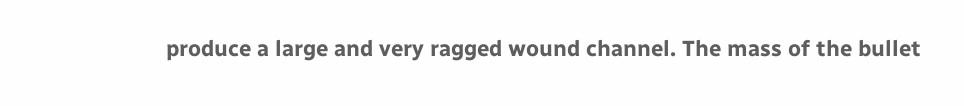produce a large and very ragged wound channel. The mass of the bullet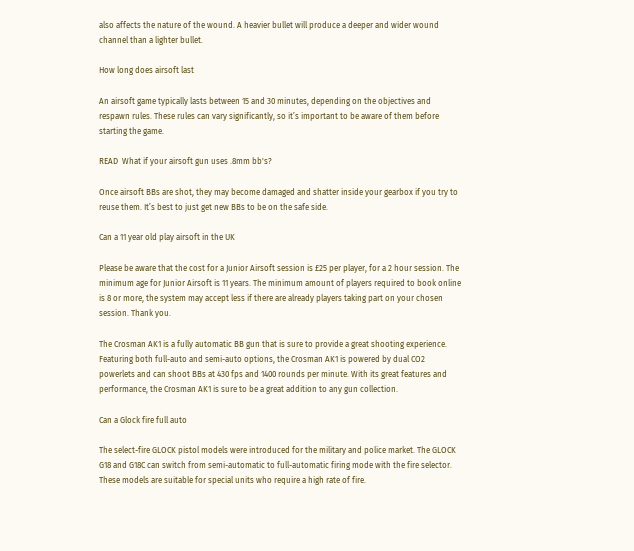also affects the nature of the wound. A heavier bullet will produce a deeper and wider wound channel than a lighter bullet.

How long does airsoft last

An airsoft game typically lasts between 15 and 30 minutes, depending on the objectives and respawn rules. These rules can vary significantly, so it’s important to be aware of them before starting the game.

READ  What if your airsoft gun uses .8mm bb's?

Once airsoft BBs are shot, they may become damaged and shatter inside your gearbox if you try to reuse them. It’s best to just get new BBs to be on the safe side.

Can a 11 year old play airsoft in the UK

Please be aware that the cost for a Junior Airsoft session is £25 per player, for a 2 hour session. The minimum age for Junior Airsoft is 11 years. The minimum amount of players required to book online is 8 or more, the system may accept less if there are already players taking part on your chosen session. Thank you.

The Crosman AK1 is a fully automatic BB gun that is sure to provide a great shooting experience. Featuring both full-auto and semi-auto options, the Crosman AK1 is powered by dual CO2 powerlets and can shoot BBs at 430 fps and 1400 rounds per minute. With its great features and performance, the Crosman AK1 is sure to be a great addition to any gun collection.

Can a Glock fire full auto

The select-fire GLOCK pistol models were introduced for the military and police market. The GLOCK G18 and G18C can switch from semi-automatic to full-automatic firing mode with the fire selector. These models are suitable for special units who require a high rate of fire.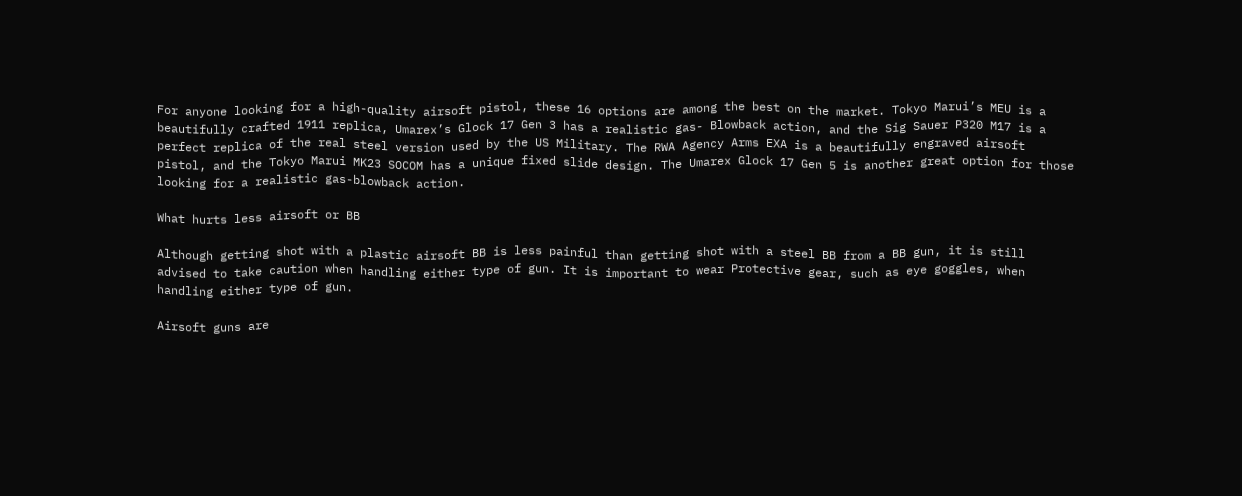For anyone looking for a high-quality airsoft pistol, these 16 options are among the best on the market. Tokyo Marui’s MEU is a beautifully crafted 1911 replica, Umarex’s Glock 17 Gen 3 has a realistic gas- Blowback action, and the Sig Sauer P320 M17 is a perfect replica of the real steel version used by the US Military. The RWA Agency Arms EXA is a beautifully engraved airsoft pistol, and the Tokyo Marui MK23 SOCOM has a unique fixed slide design. The Umarex Glock 17 Gen 5 is another great option for those looking for a realistic gas-blowback action.

What hurts less airsoft or BB

Although getting shot with a plastic airsoft BB is less painful than getting shot with a steel BB from a BB gun, it is still advised to take caution when handling either type of gun. It is important to wear Protective gear, such as eye goggles, when handling either type of gun.

Airsoft guns are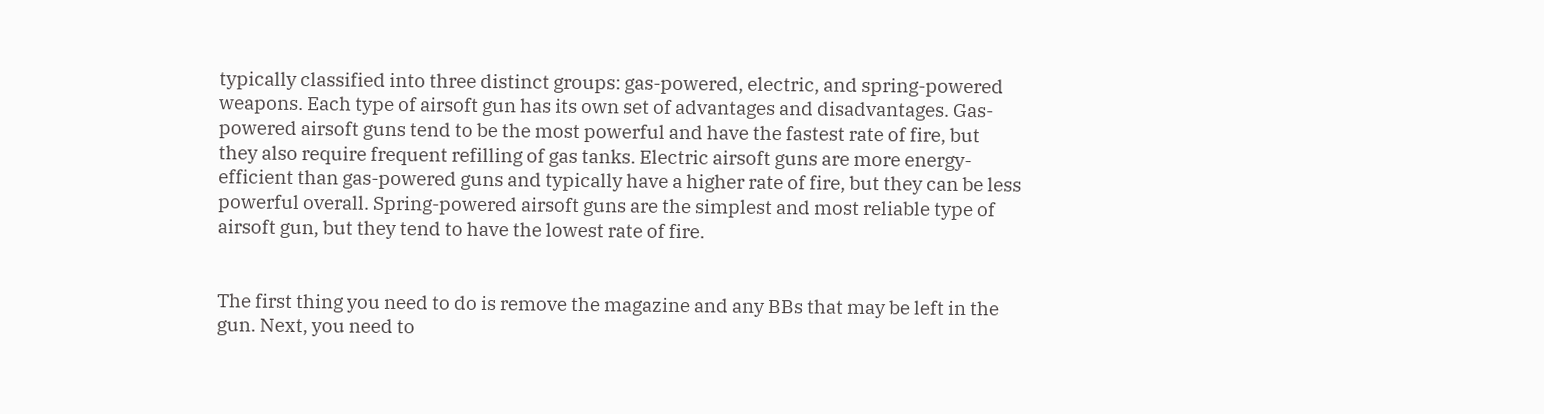typically classified into three distinct groups: gas-powered, electric, and spring-powered weapons. Each type of airsoft gun has its own set of advantages and disadvantages. Gas-powered airsoft guns tend to be the most powerful and have the fastest rate of fire, but they also require frequent refilling of gas tanks. Electric airsoft guns are more energy-efficient than gas-powered guns and typically have a higher rate of fire, but they can be less powerful overall. Spring-powered airsoft guns are the simplest and most reliable type of airsoft gun, but they tend to have the lowest rate of fire.


The first thing you need to do is remove the magazine and any BBs that may be left in the gun. Next, you need to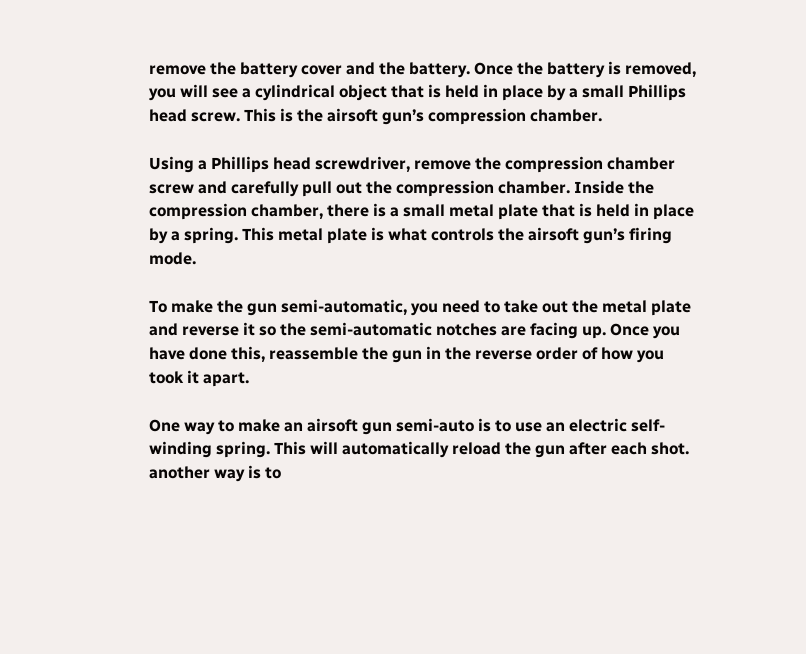remove the battery cover and the battery. Once the battery is removed, you will see a cylindrical object that is held in place by a small Phillips head screw. This is the airsoft gun’s compression chamber.

Using a Phillips head screwdriver, remove the compression chamber screw and carefully pull out the compression chamber. Inside the compression chamber, there is a small metal plate that is held in place by a spring. This metal plate is what controls the airsoft gun’s firing mode.

To make the gun semi-automatic, you need to take out the metal plate and reverse it so the semi-automatic notches are facing up. Once you have done this, reassemble the gun in the reverse order of how you took it apart.

One way to make an airsoft gun semi-auto is to use an electric self-winding spring. This will automatically reload the gun after each shot. another way is to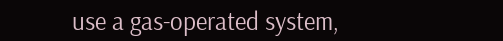use a gas-operated system,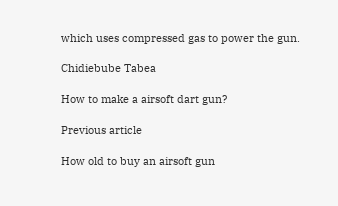which uses compressed gas to power the gun.

Chidiebube Tabea

How to make a airsoft dart gun?

Previous article

How old to buy an airsoft gun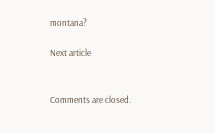montana?

Next article


Comments are closed.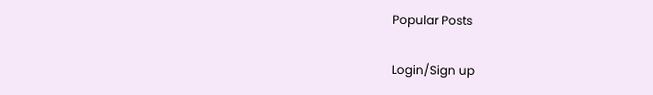Popular Posts

Login/Sign up